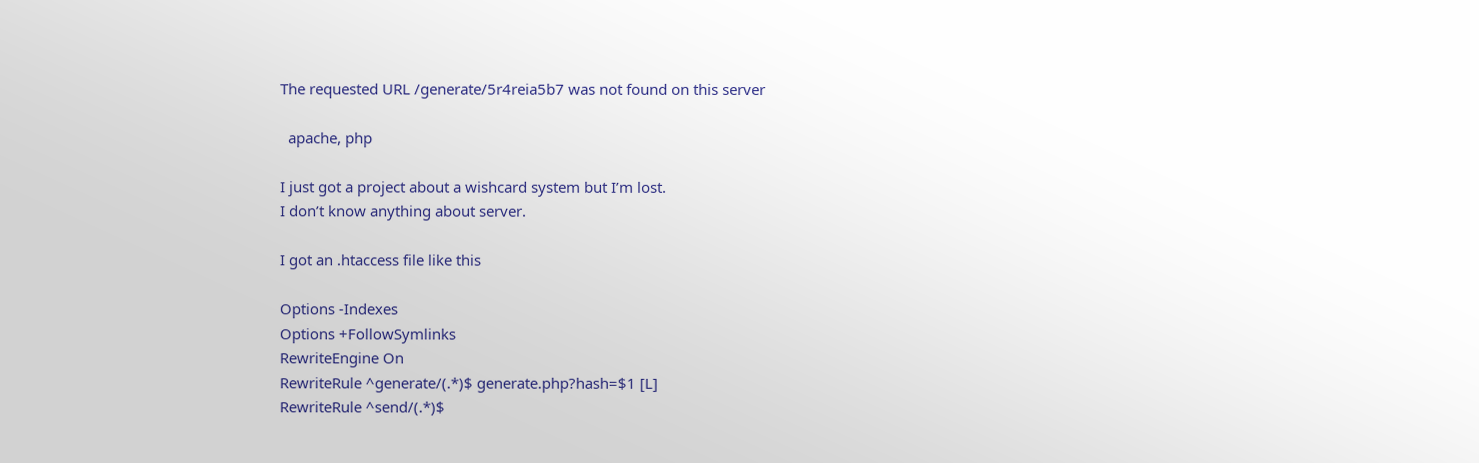The requested URL /generate/5r4reia5b7 was not found on this server

  apache, php

I just got a project about a wishcard system but I’m lost.
I don’t know anything about server.

I got an .htaccess file like this

Options -Indexes
Options +FollowSymlinks
RewriteEngine On
RewriteRule ^generate/(.*)$ generate.php?hash=$1 [L]
RewriteRule ^send/(.*)$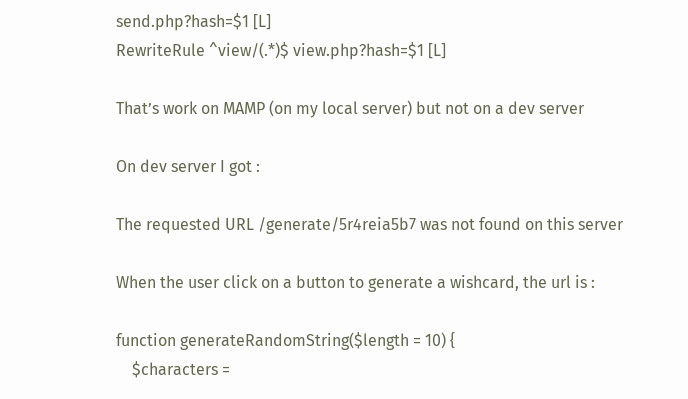send.php?hash=$1 [L]
RewriteRule ^view/(.*)$ view.php?hash=$1 [L]

That’s work on MAMP (on my local server) but not on a dev server

On dev server I got :

The requested URL /generate/5r4reia5b7 was not found on this server

When the user click on a button to generate a wishcard, the url is :

function generateRandomString($length = 10) {
    $characters =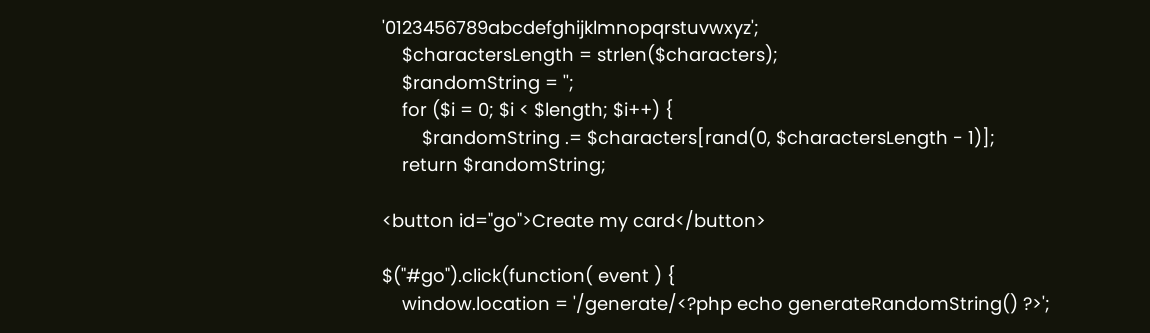'0123456789abcdefghijklmnopqrstuvwxyz';
    $charactersLength = strlen($characters);
    $randomString = '';
    for ($i = 0; $i < $length; $i++) {
        $randomString .= $characters[rand(0, $charactersLength - 1)];
    return $randomString;

<button id="go">Create my card</button>

$("#go").click(function( event ) {
    window.location = '/generate/<?php echo generateRandomString() ?>';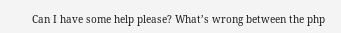Can I have some help please? What’s wrong between the php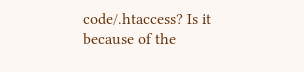code/.htaccess? Is it because of the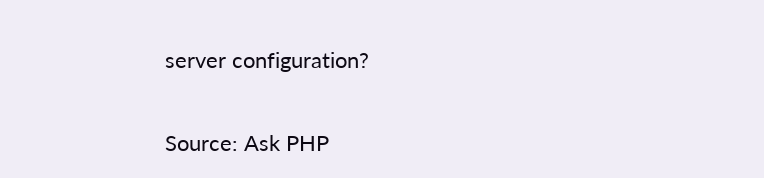server configuration?

Source: Ask PHP